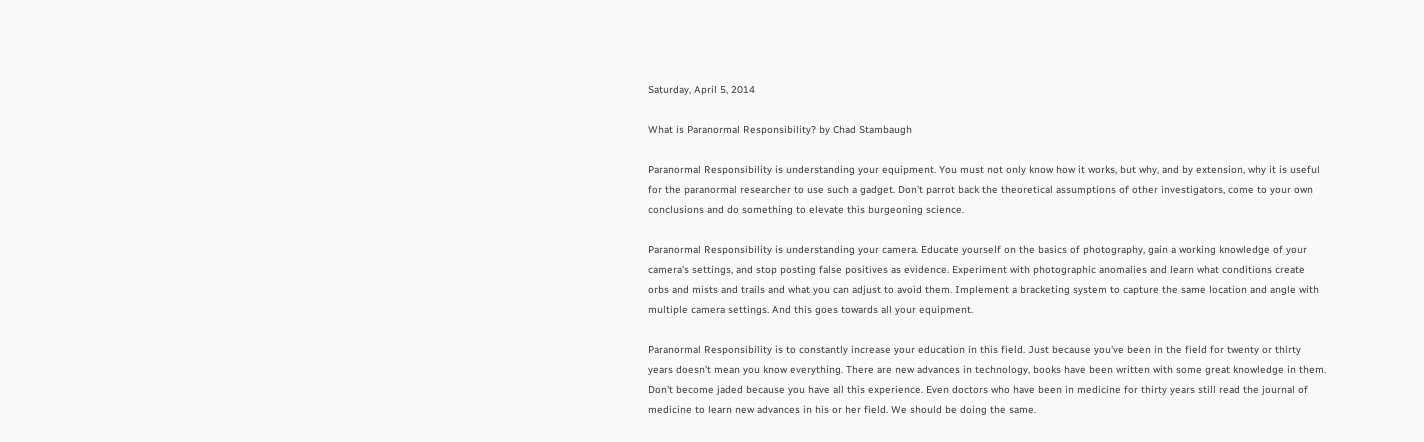Saturday, April 5, 2014

What is Paranormal Responsibility? by Chad Stambaugh

Paranormal Responsibility is understanding your equipment. You must not only know how it works, but why, and by extension, why it is useful for the paranormal researcher to use such a gadget. Don't parrot back the theoretical assumptions of other investigators, come to your own conclusions and do something to elevate this burgeoning science.

Paranormal Responsibility is understanding your camera. Educate yourself on the basics of photography, gain a working knowledge of your camera's settings, and stop posting false positives as evidence. Experiment with photographic anomalies and learn what conditions create orbs and mists and trails and what you can adjust to avoid them. Implement a bracketing system to capture the same location and angle with multiple camera settings. And this goes towards all your equipment.

Paranormal Responsibility is to constantly increase your education in this field. Just because you've been in the field for twenty or thirty years doesn't mean you know everything. There are new advances in technology, books have been written with some great knowledge in them. Don't become jaded because you have all this experience. Even doctors who have been in medicine for thirty years still read the journal of medicine to learn new advances in his or her field. We should be doing the same.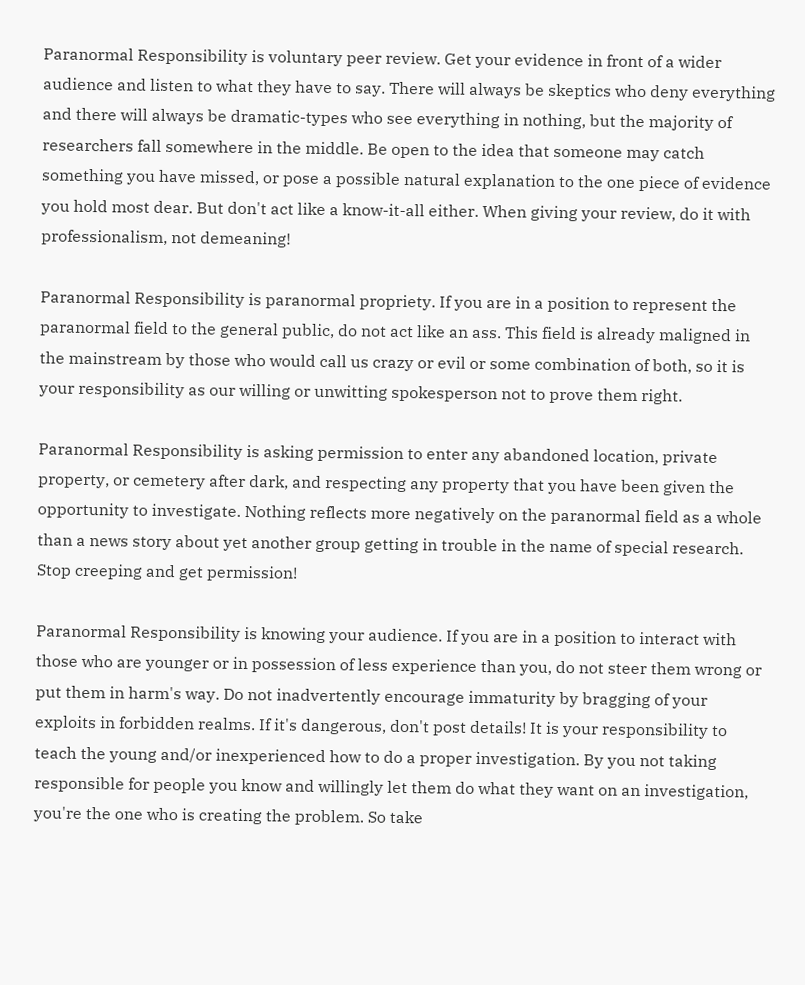Paranormal Responsibility is voluntary peer review. Get your evidence in front of a wider audience and listen to what they have to say. There will always be skeptics who deny everything and there will always be dramatic-types who see everything in nothing, but the majority of researchers fall somewhere in the middle. Be open to the idea that someone may catch something you have missed, or pose a possible natural explanation to the one piece of evidence you hold most dear. But don't act like a know-it-all either. When giving your review, do it with professionalism, not demeaning!

Paranormal Responsibility is paranormal propriety. If you are in a position to represent the paranormal field to the general public, do not act like an ass. This field is already maligned in the mainstream by those who would call us crazy or evil or some combination of both, so it is your responsibility as our willing or unwitting spokesperson not to prove them right.

Paranormal Responsibility is asking permission to enter any abandoned location, private property, or cemetery after dark, and respecting any property that you have been given the opportunity to investigate. Nothing reflects more negatively on the paranormal field as a whole than a news story about yet another group getting in trouble in the name of special research. Stop creeping and get permission!

Paranormal Responsibility is knowing your audience. If you are in a position to interact with those who are younger or in possession of less experience than you, do not steer them wrong or put them in harm's way. Do not inadvertently encourage immaturity by bragging of your exploits in forbidden realms. If it's dangerous, don't post details! It is your responsibility to teach the young and/or inexperienced how to do a proper investigation. By you not taking responsible for people you know and willingly let them do what they want on an investigation, you're the one who is creating the problem. So take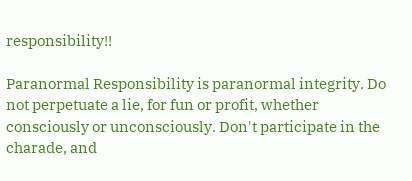responsibility!!

Paranormal Responsibility is paranormal integrity. Do not perpetuate a lie, for fun or profit, whether consciously or unconsciously. Don't participate in the charade, and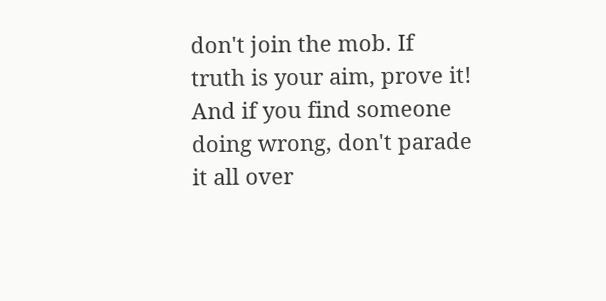don't join the mob. If truth is your aim, prove it! And if you find someone doing wrong, don't parade it all over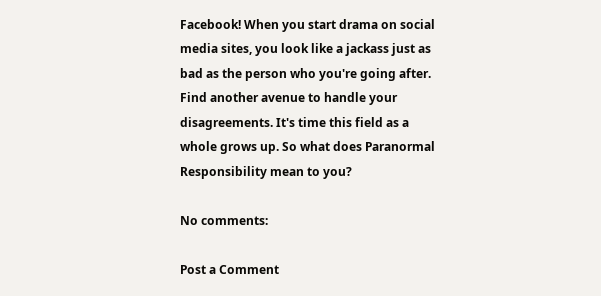Facebook! When you start drama on social media sites, you look like a jackass just as bad as the person who you're going after. Find another avenue to handle your disagreements. It's time this field as a whole grows up. So what does Paranormal Responsibility mean to you?

No comments:

Post a Comment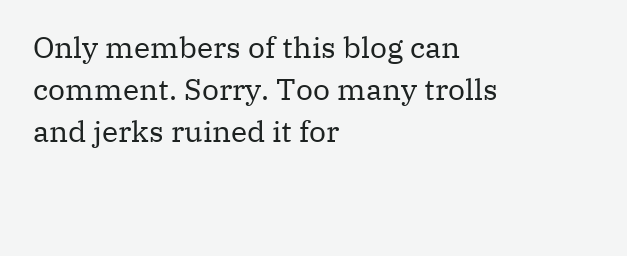Only members of this blog can comment. Sorry. Too many trolls and jerks ruined it for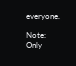everyone.

Note: Only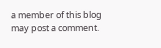a member of this blog may post a comment.